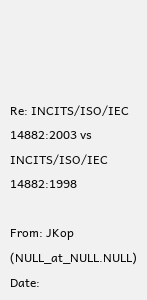Re: INCITS/ISO/IEC 14882:2003 vs INCITS/ISO/IEC 14882:1998

From: JKop (NULL_at_NULL.NULL)
Date: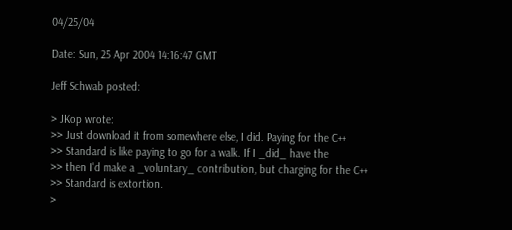04/25/04

Date: Sun, 25 Apr 2004 14:16:47 GMT

Jeff Schwab posted:

> JKop wrote:
>> Just download it from somewhere else, I did. Paying for the C++
>> Standard is like paying to go for a walk. If I _did_ have the
>> then I'd make a _voluntary_ contribution, but charging for the C++
>> Standard is extortion.
>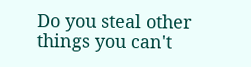Do you steal other things you can't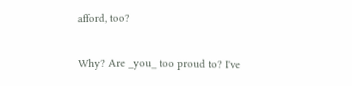afford, too?


Why? Are _you_ too proud to? I've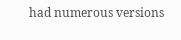had numerous versions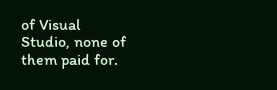of Visual
Studio, none of them paid for.